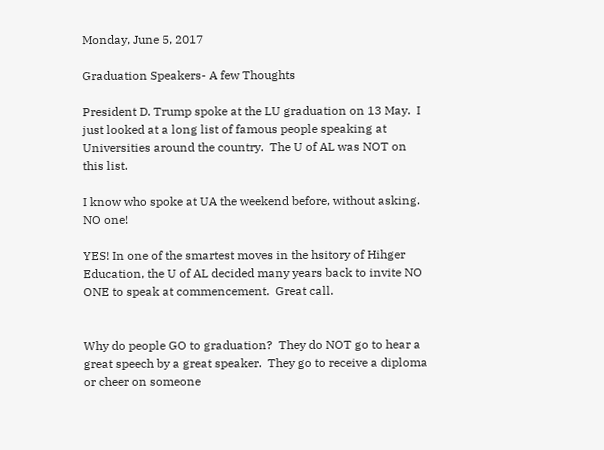Monday, June 5, 2017

Graduation Speakers- A few Thoughts

President D. Trump spoke at the LU graduation on 13 May.  I just looked at a long list of famous people speaking at Universities around the country.  The U of AL was NOT on this list.

I know who spoke at UA the weekend before, without asking.  NO one!

YES! In one of the smartest moves in the hsitory of Hihger Education, the U of AL decided many years back to invite NO ONE to speak at commencement.  Great call.


Why do people GO to graduation?  They do NOT go to hear a great speech by a great speaker.  They go to receive a diploma or cheer on someone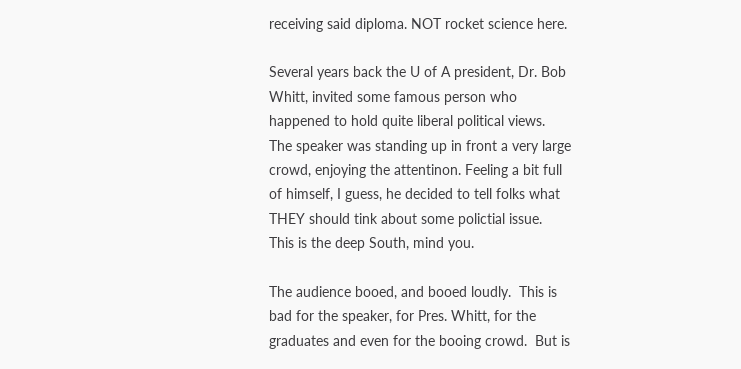receiving said diploma. NOT rocket science here.

Several years back the U of A president, Dr. Bob Whitt, invited some famous person who happened to hold quite liberal political views.  The speaker was standing up in front a very large crowd, enjoying the attentinon. Feeling a bit full of himself, I guess, he decided to tell folks what THEY should tink about some polictial issue.  This is the deep South, mind you.

The audience booed, and booed loudly.  This is bad for the speaker, for Pres. Whitt, for the graduates and even for the booing crowd.  But is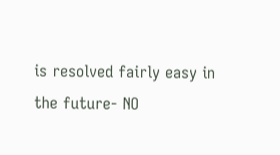is resolved fairly easy in the future- NO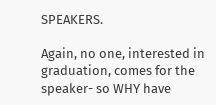SPEAKERS.

Again, no one, interested in graduation, comes for the speaker- so WHY have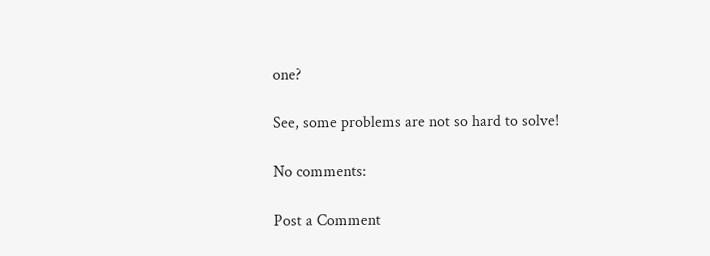one?

See, some problems are not so hard to solve!

No comments:

Post a Comment